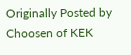Originally Posted by Choosen of KEK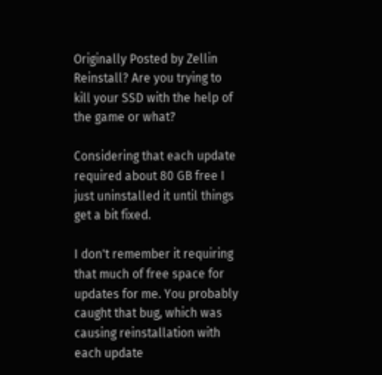Originally Posted by Zellin
Reinstall? Are you trying to kill your SSD with the help of the game or what?

Considering that each update required about 80 GB free I just uninstalled it until things get a bit fixed.

I don't remember it requiring that much of free space for updates for me. You probably caught that bug, which was causing reinstallation with each update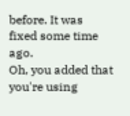before. It was fixed some time ago.
Oh, you added that you're using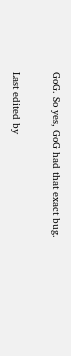GoG. So yes, GoG had that exact bug.

Last edited by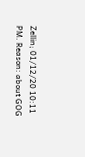Zellin; 01/12/20 10:11 PM. Reason: about GOG